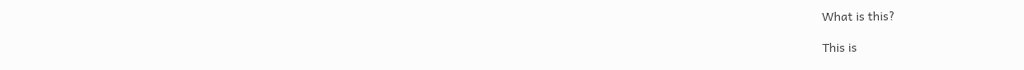What is this?

This is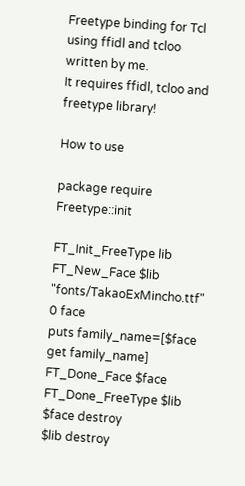Freetype binding for Tcl using ffidl and tcloo written by me.
It requires ffidl, tcloo and freetype library!

How to use

package require Freetype::init

FT_Init_FreeType lib
FT_New_Face $lib "fonts/TakaoExMincho.ttf" 0 face
puts family_name=[$face get family_name]
FT_Done_Face $face
FT_Done_FreeType $lib
$face destroy
$lib destroy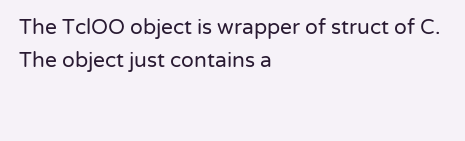The TclOO object is wrapper of struct of C. The object just contains a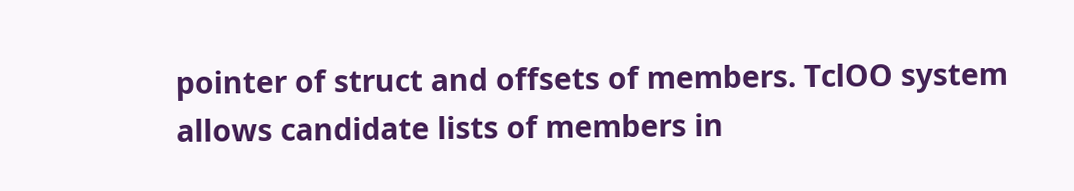pointer of struct and offsets of members. TclOO system allows candidate lists of members in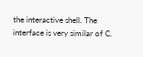the interactive shell. The interface is very similar of C.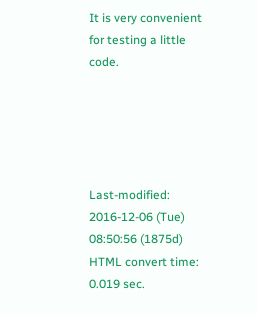It is very convenient for testing a little code.





Last-modified: 2016-12-06 (Tue) 08:50:56 (1875d)
HTML convert time: 0.019 sec.